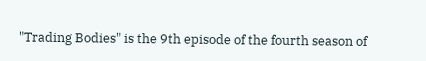"Trading Bodies" is the 9th episode of the fourth season of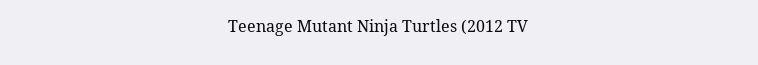Teenage Mutant Ninja Turtles (2012 TV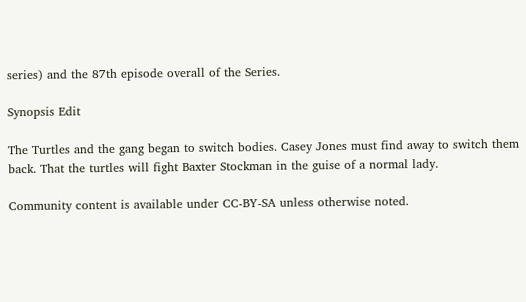series) and the 87th episode overall of the Series.

Synopsis Edit

The Turtles and the gang began to switch bodies. Casey Jones must find away to switch them back. That the turtles will fight Baxter Stockman in the guise of a normal lady.

Community content is available under CC-BY-SA unless otherwise noted.